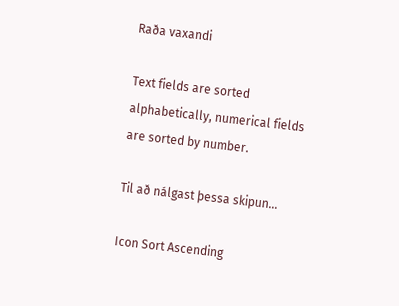Raða vaxandi

Text fields are sorted alphabetically, numerical fields are sorted by number.

Til að nálgast þessa skipun...

Icon Sort Ascending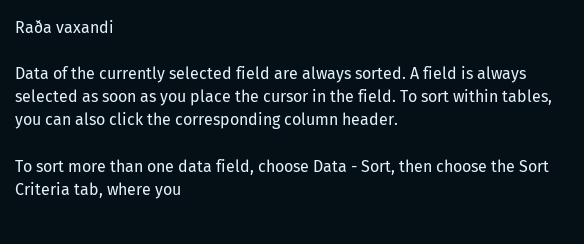Raða vaxandi

Data of the currently selected field are always sorted. A field is always selected as soon as you place the cursor in the field. To sort within tables, you can also click the corresponding column header.

To sort more than one data field, choose Data - Sort, then choose the Sort Criteria tab, where you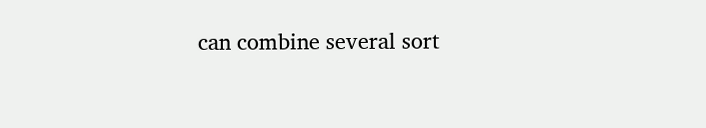can combine several sort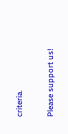criteria.

Please support us!